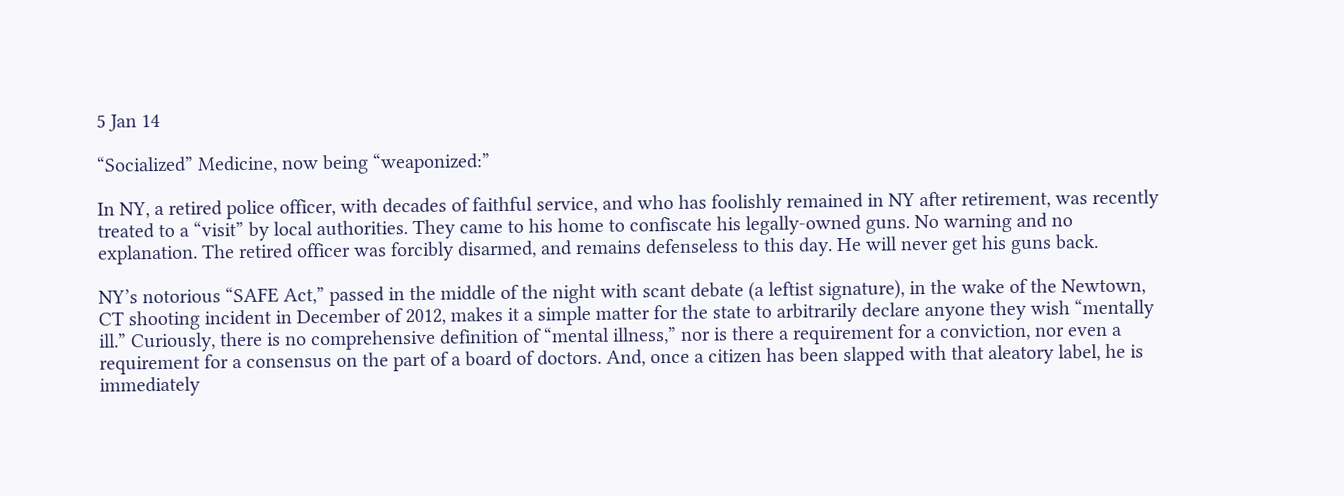5 Jan 14

“Socialized” Medicine, now being “weaponized:”

In NY, a retired police officer, with decades of faithful service, and who has foolishly remained in NY after retirement, was recently treated to a “visit” by local authorities. They came to his home to confiscate his legally-owned guns. No warning and no explanation. The retired officer was forcibly disarmed, and remains defenseless to this day. He will never get his guns back.

NY’s notorious “SAFE Act,” passed in the middle of the night with scant debate (a leftist signature), in the wake of the Newtown, CT shooting incident in December of 2012, makes it a simple matter for the state to arbitrarily declare anyone they wish “mentally ill.” Curiously, there is no comprehensive definition of “mental illness,” nor is there a requirement for a conviction, nor even a requirement for a consensus on the part of a board of doctors. And, once a citizen has been slapped with that aleatory label, he is immediately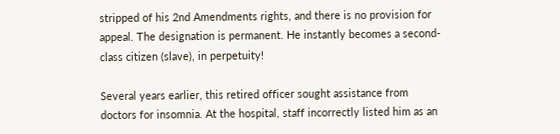stripped of his 2nd Amendments rights, and there is no provision for appeal. The designation is permanent. He instantly becomes a second-class citizen (slave), in perpetuity!

Several years earlier, this retired officer sought assistance from doctors for insomnia. At the hospital, staff incorrectly listed him as an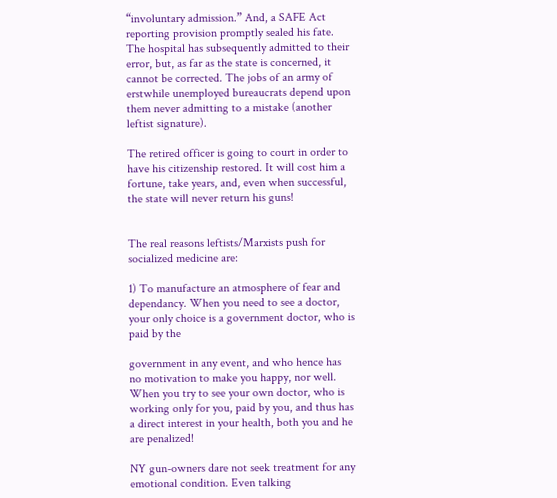“involuntary admission.” And, a SAFE Act reporting provision promptly sealed his fate. The hospital has subsequently admitted to their error, but, as far as the state is concerned, it cannot be corrected. The jobs of an army of erstwhile unemployed bureaucrats depend upon them never admitting to a mistake (another leftist signature).

The retired officer is going to court in order to have his citizenship restored. It will cost him a fortune, take years, and, even when successful, the state will never return his guns!


The real reasons leftists/Marxists push for socialized medicine are:

1) To manufacture an atmosphere of fear and dependancy. When you need to see a doctor, your only choice is a government doctor, who is paid by the

government in any event, and who hence has no motivation to make you happy, nor well. When you try to see your own doctor, who is working only for you, paid by you, and thus has a direct interest in your health, both you and he are penalized!

NY gun-owners dare not seek treatment for any emotional condition. Even talking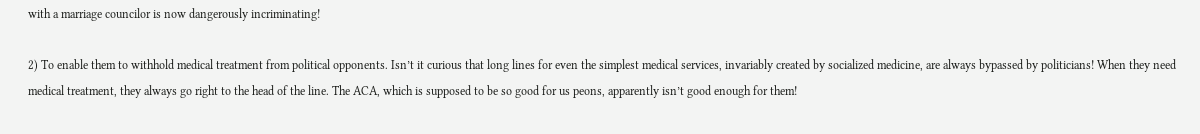with a marriage councilor is now dangerously incriminating!

2) To enable them to withhold medical treatment from political opponents. Isn’t it curious that long lines for even the simplest medical services, invariably created by socialized medicine, are always bypassed by politicians! When they need medical treatment, they always go right to the head of the line. The ACA, which is supposed to be so good for us peons, apparently isn’t good enough for them!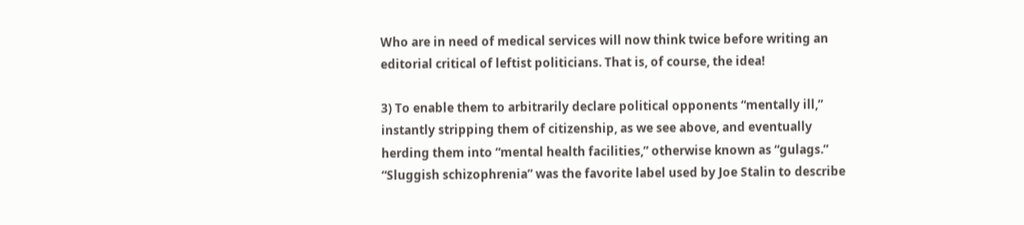Who are in need of medical services will now think twice before writing an editorial critical of leftist politicians. That is, of course, the idea!

3) To enable them to arbitrarily declare political opponents “mentally ill,” instantly stripping them of citizenship, as we see above, and eventually herding them into “mental health facilities,” otherwise known as “gulags.” “Sluggish schizophrenia” was the favorite label used by Joe Stalin to describe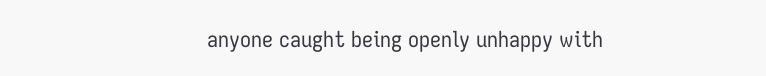anyone caught being openly unhappy with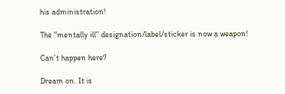his administration!

The “mentally ill” designation/label/sticker is now a weapon!

Can’t happen here?

Dream on. It is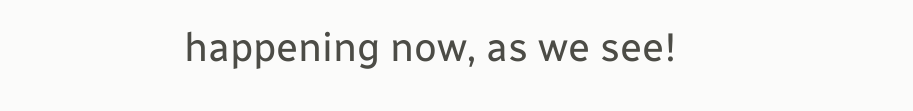happening now, as we see!